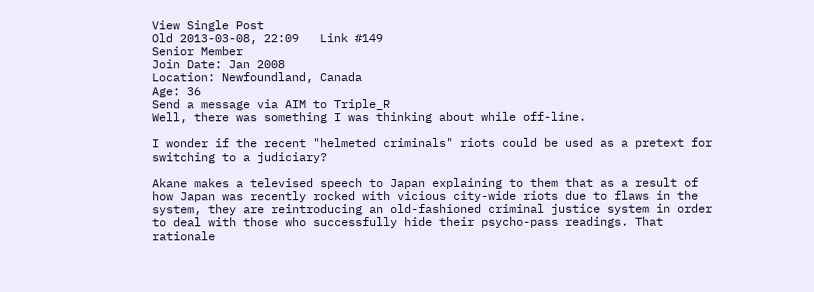View Single Post
Old 2013-03-08, 22:09   Link #149
Senior Member
Join Date: Jan 2008
Location: Newfoundland, Canada
Age: 36
Send a message via AIM to Triple_R
Well, there was something I was thinking about while off-line.

I wonder if the recent "helmeted criminals" riots could be used as a pretext for switching to a judiciary?

Akane makes a televised speech to Japan explaining to them that as a result of how Japan was recently rocked with vicious city-wide riots due to flaws in the system, they are reintroducing an old-fashioned criminal justice system in order to deal with those who successfully hide their psycho-pass readings. That rationale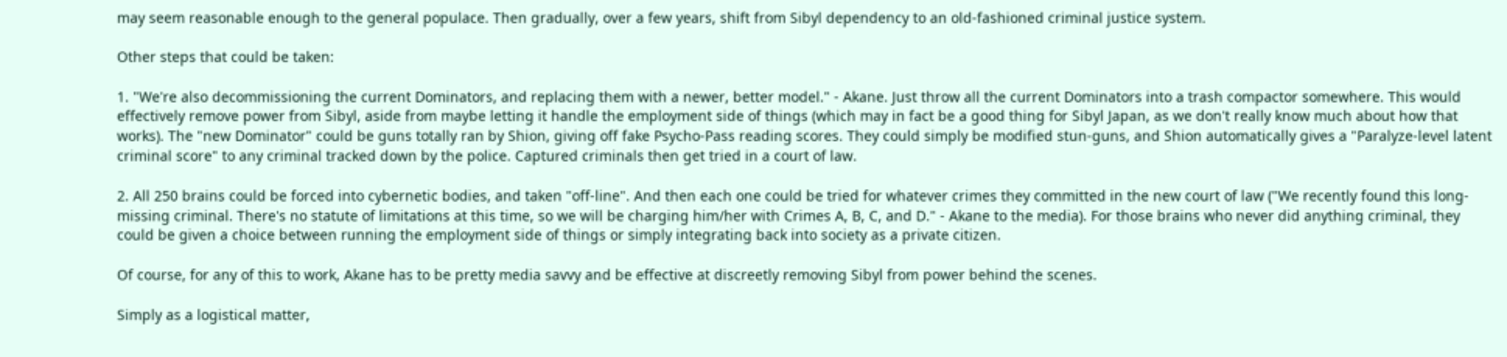may seem reasonable enough to the general populace. Then gradually, over a few years, shift from Sibyl dependency to an old-fashioned criminal justice system.

Other steps that could be taken:

1. "We're also decommissioning the current Dominators, and replacing them with a newer, better model." - Akane. Just throw all the current Dominators into a trash compactor somewhere. This would effectively remove power from Sibyl, aside from maybe letting it handle the employment side of things (which may in fact be a good thing for Sibyl Japan, as we don't really know much about how that works). The "new Dominator" could be guns totally ran by Shion, giving off fake Psycho-Pass reading scores. They could simply be modified stun-guns, and Shion automatically gives a "Paralyze-level latent criminal score" to any criminal tracked down by the police. Captured criminals then get tried in a court of law.

2. All 250 brains could be forced into cybernetic bodies, and taken "off-line". And then each one could be tried for whatever crimes they committed in the new court of law ("We recently found this long-missing criminal. There's no statute of limitations at this time, so we will be charging him/her with Crimes A, B, C, and D." - Akane to the media). For those brains who never did anything criminal, they could be given a choice between running the employment side of things or simply integrating back into society as a private citizen.

Of course, for any of this to work, Akane has to be pretty media savvy and be effective at discreetly removing Sibyl from power behind the scenes.

Simply as a logistical matter,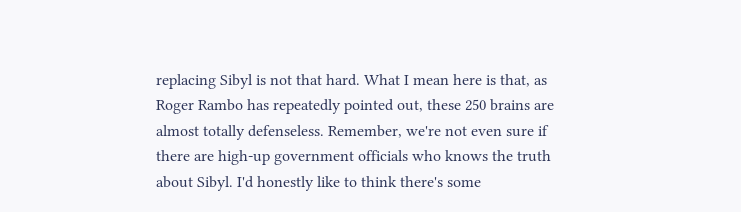replacing Sibyl is not that hard. What I mean here is that, as Roger Rambo has repeatedly pointed out, these 250 brains are almost totally defenseless. Remember, we're not even sure if there are high-up government officials who knows the truth about Sibyl. I'd honestly like to think there's some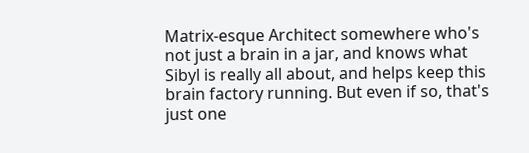Matrix-esque Architect somewhere who's not just a brain in a jar, and knows what Sibyl is really all about, and helps keep this brain factory running. But even if so, that's just one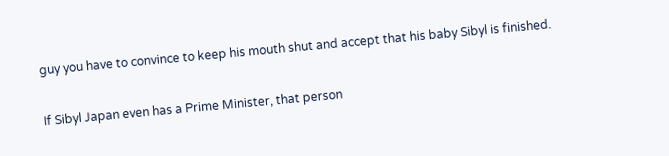guy you have to convince to keep his mouth shut and accept that his baby Sibyl is finished.

If Sibyl Japan even has a Prime Minister, that person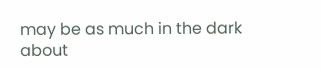may be as much in the dark about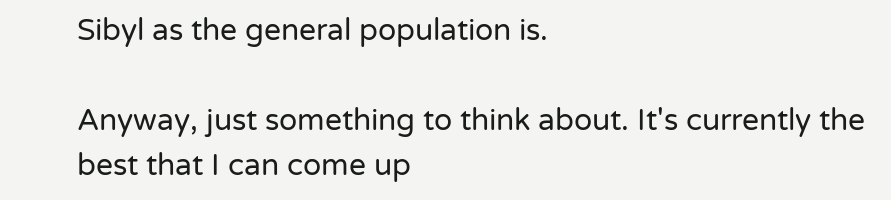Sibyl as the general population is.

Anyway, just something to think about. It's currently the best that I can come up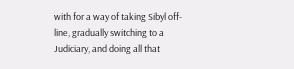with for a way of taking Sibyl off-line, gradually switching to a Judiciary, and doing all that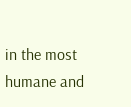in the most humane and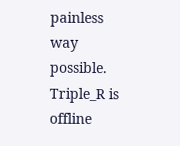painless way possible.
Triple_R is offline